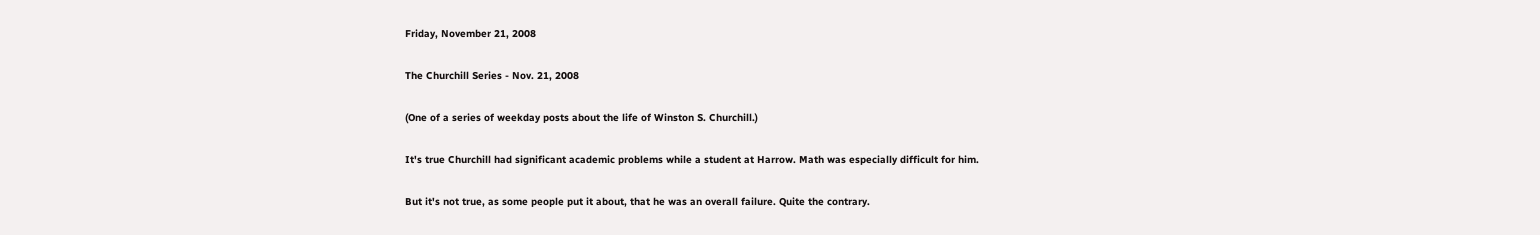Friday, November 21, 2008

The Churchill Series - Nov. 21, 2008

(One of a series of weekday posts about the life of Winston S. Churchill.)

It's true Churchill had significant academic problems while a student at Harrow. Math was especially difficult for him.

But it's not true, as some people put it about, that he was an overall failure. Quite the contrary.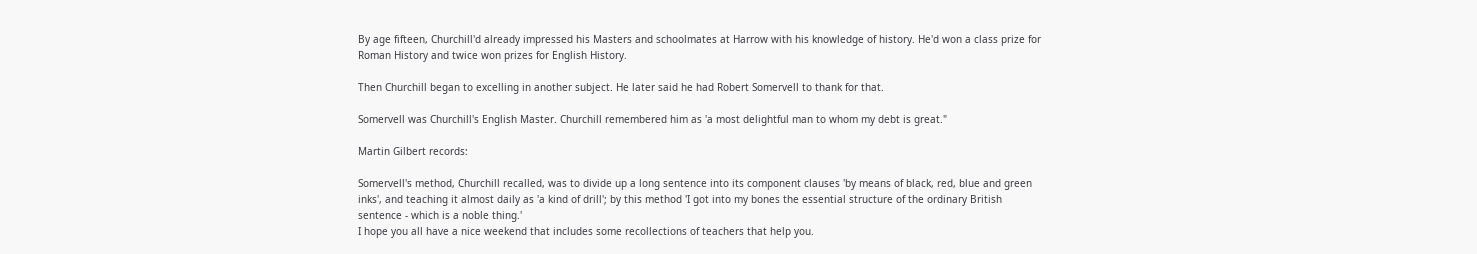By age fifteen, Churchill'd already impressed his Masters and schoolmates at Harrow with his knowledge of history. He'd won a class prize for Roman History and twice won prizes for English History.

Then Churchill began to excelling in another subject. He later said he had Robert Somervell to thank for that.

Somervell was Churchill's English Master. Churchill remembered him as 'a most delightful man to whom my debt is great."

Martin Gilbert records:

Somervell's method, Churchill recalled, was to divide up a long sentence into its component clauses 'by means of black, red, blue and green inks', and teaching it almost daily as 'a kind of drill'; by this method 'I got into my bones the essential structure of the ordinary British sentence - which is a noble thing.'
I hope you all have a nice weekend that includes some recollections of teachers that help you.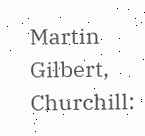Martin Gilbert, Churchill: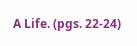A Life. (pgs. 22-24)